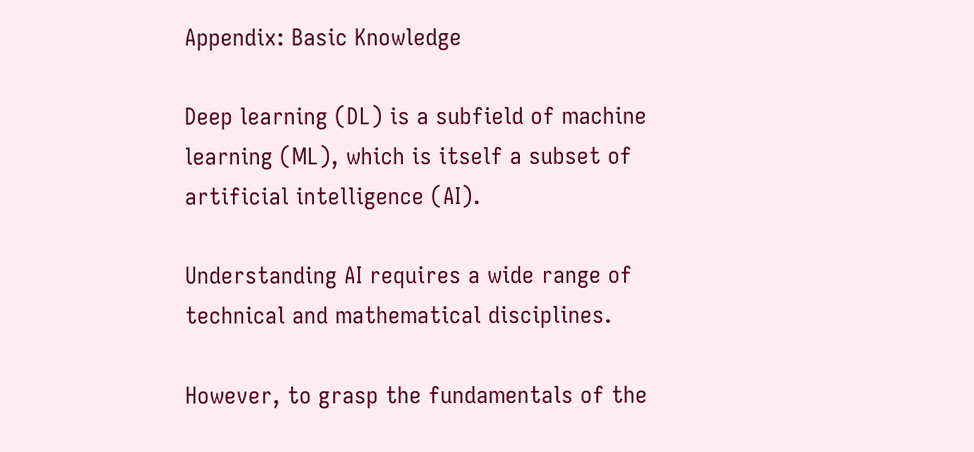Appendix: Basic Knowledge

Deep learning (DL) is a subfield of machine learning (ML), which is itself a subset of artificial intelligence (AI).

Understanding AI requires a wide range of technical and mathematical disciplines.

However, to grasp the fundamentals of the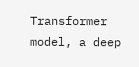Transformer model, a deep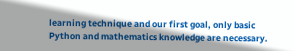learning technique and our first goal, only basic Python and mathematics knowledge are necessary.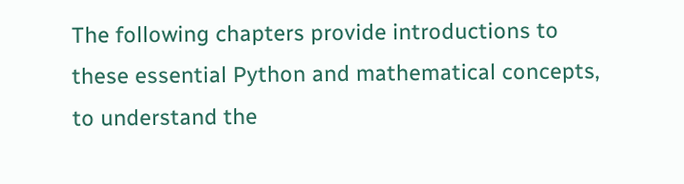The following chapters provide introductions to these essential Python and mathematical concepts, to understand the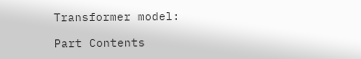Transformer model:

Part Contents